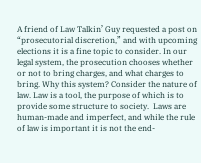A friend of Law Talkin’ Guy requested a post on “prosecutorial discretion,” and with upcoming elections it is a fine topic to consider. In our legal system, the prosecution chooses whether or not to bring charges, and what charges to bring. Why this system? Consider the nature of law. Law is a tool, the purpose of which is to provide some structure to society.  Laws are human-made and imperfect, and while the rule of law is important it is not the end-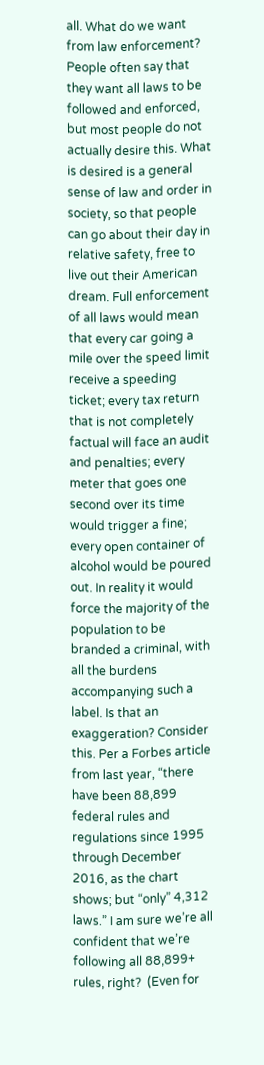all. What do we want from law enforcement? People often say that they want all laws to be followed and enforced, but most people do not actually desire this. What is desired is a general sense of law and order in society, so that people can go about their day in relative safety, free to live out their American dream. Full enforcement of all laws would mean that every car going a mile over the speed limit receive a speeding ticket; every tax return that is not completely factual will face an audit and penalties; every meter that goes one second over its time would trigger a fine; every open container of alcohol would be poured out. In reality it would force the majority of the population to be branded a criminal, with all the burdens accompanying such a label. Is that an exaggeration? Consider this. Per a Forbes article from last year, “there have been 88,899 federal rules and regulations since 1995 through December 2016, as the chart shows; but “only” 4,312 laws.” I am sure we’re all confident that we’re following all 88,899+ rules, right?  (Even for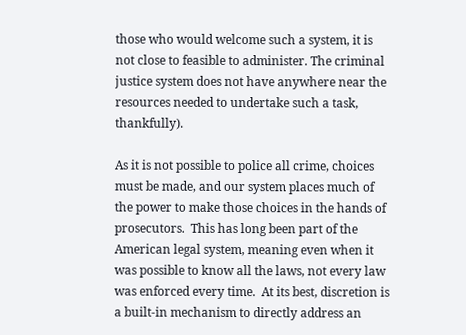those who would welcome such a system, it is not close to feasible to administer. The criminal justice system does not have anywhere near the resources needed to undertake such a task, thankfully).

As it is not possible to police all crime, choices must be made, and our system places much of the power to make those choices in the hands of prosecutors.  This has long been part of the American legal system, meaning even when it was possible to know all the laws, not every law was enforced every time.  At its best, discretion is a built-in mechanism to directly address an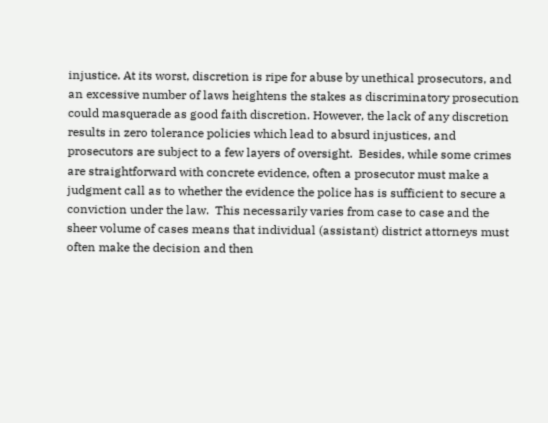injustice. At its worst, discretion is ripe for abuse by unethical prosecutors, and an excessive number of laws heightens the stakes as discriminatory prosecution could masquerade as good faith discretion. However, the lack of any discretion results in zero tolerance policies which lead to absurd injustices, and prosecutors are subject to a few layers of oversight.  Besides, while some crimes are straightforward with concrete evidence, often a prosecutor must make a judgment call as to whether the evidence the police has is sufficient to secure a conviction under the law.  This necessarily varies from case to case and the sheer volume of cases means that individual (assistant) district attorneys must often make the decision and then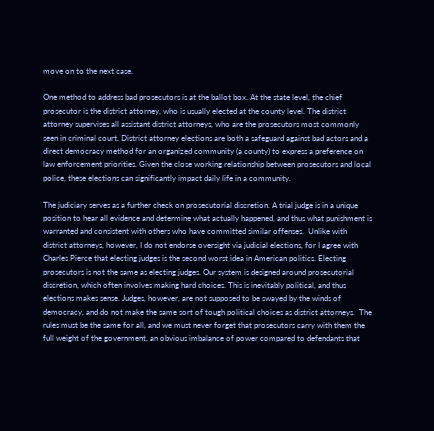move on to the next case.

One method to address bad prosecutors is at the ballot box. At the state level, the chief prosecutor is the district attorney, who is usually elected at the county level. The district attorney supervises all assistant district attorneys, who are the prosecutors most commonly seen in criminal court. District attorney elections are both a safeguard against bad actors and a direct democracy method for an organized community (a county) to express a preference on law enforcement priorities. Given the close working relationship between prosecutors and local police, these elections can significantly impact daily life in a community.

The judiciary serves as a further check on prosecutorial discretion. A trial judge is in a unique position to hear all evidence and determine what actually happened, and thus what punishment is warranted and consistent with others who have committed similar offenses.  Unlike with district attorneys, however, I do not endorse oversight via judicial elections, for I agree with Charles Pierce that electing judges is the second worst idea in American politics. Electing prosecutors is not the same as electing judges. Our system is designed around prosecutorial discretion, which often involves making hard choices. This is inevitably political, and thus elections makes sense. Judges, however, are not supposed to be swayed by the winds of democracy, and do not make the same sort of tough political choices as district attorneys.  The rules must be the same for all, and we must never forget that prosecutors carry with them the full weight of the government, an obvious imbalance of power compared to defendants that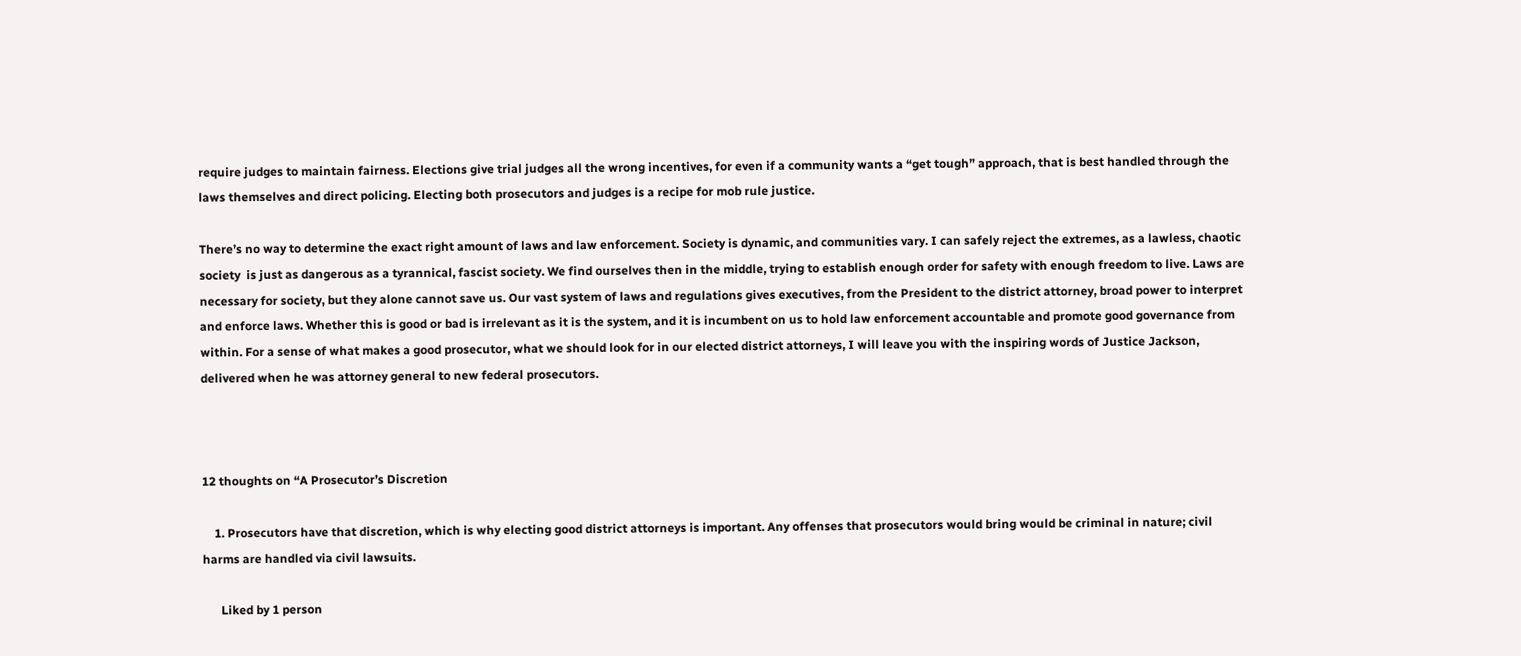require judges to maintain fairness. Elections give trial judges all the wrong incentives, for even if a community wants a “get tough” approach, that is best handled through the laws themselves and direct policing. Electing both prosecutors and judges is a recipe for mob rule justice.

There’s no way to determine the exact right amount of laws and law enforcement. Society is dynamic, and communities vary. I can safely reject the extremes, as a lawless, chaotic society  is just as dangerous as a tyrannical, fascist society. We find ourselves then in the middle, trying to establish enough order for safety with enough freedom to live. Laws are necessary for society, but they alone cannot save us. Our vast system of laws and regulations gives executives, from the President to the district attorney, broad power to interpret and enforce laws. Whether this is good or bad is irrelevant as it is the system, and it is incumbent on us to hold law enforcement accountable and promote good governance from within. For a sense of what makes a good prosecutor, what we should look for in our elected district attorneys, I will leave you with the inspiring words of Justice Jackson, delivered when he was attorney general to new federal prosecutors.



12 thoughts on “A Prosecutor’s Discretion

    1. Prosecutors have that discretion, which is why electing good district attorneys is important. Any offenses that prosecutors would bring would be criminal in nature; civil harms are handled via civil lawsuits.

      Liked by 1 person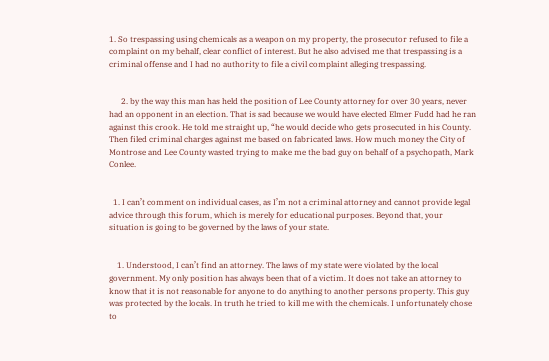1. So trespassing using chemicals as a weapon on my property, the prosecutor refused to file a complaint on my behalf, clear conflict of interest. But he also advised me that trespassing is a criminal offense and I had no authority to file a civil complaint alleging trespassing.


      2. by the way this man has held the position of Lee County attorney for over 30 years, never had an opponent in an election. That is sad because we would have elected Elmer Fudd had he ran against this crook. He told me straight up, “he would decide who gets prosecuted in his County. Then filed criminal charges against me based on fabricated laws. How much money the City of Montrose and Lee County wasted trying to make me the bad guy on behalf of a psychopath, Mark Conlee.


  1. I can’t comment on individual cases, as I’m not a criminal attorney and cannot provide legal advice through this forum, which is merely for educational purposes. Beyond that, your situation is going to be governed by the laws of your state.


    1. Understood, I can’t find an attorney. The laws of my state were violated by the local government. My only position has always been that of a victim. It does not take an attorney to know that it is not reasonable for anyone to do anything to another persons property. This guy was protected by the locals. In truth he tried to kill me with the chemicals. I unfortunately chose to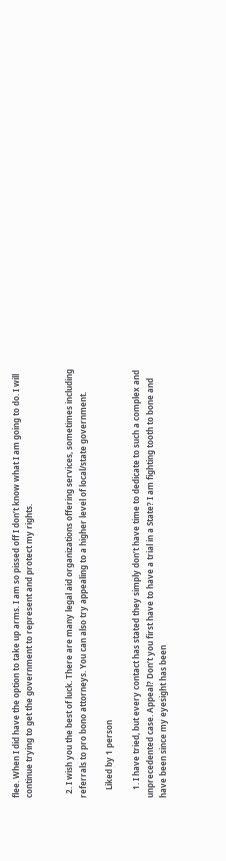flee. When I did have the option to take up arms. I am so pissed off I don’t know what I am going to do. I will continue trying to get the government to represent and protect my rights.


  2. I wish you the best of luck. There are many legal aid organizations offering services, sometimes including referrals to pro bono attorneys. You can also try appealing to a higher level of local/state government.

    Liked by 1 person

    1. I have tried, but every contact has stated they simply don’t have time to dedicate to such a complex and unprecedented case. Appeal? Don’t you first have to have a trial in a State? I am fighting tooth to bone and have been since my eyesight has been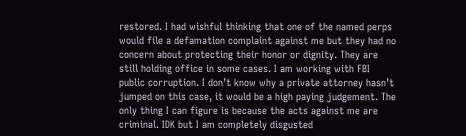restored. I had wishful thinking that one of the named perps would file a defamation complaint against me but they had no concern about protecting their honor or dignity. They are still holding office in some cases. I am working with FBI public corruption. I don’t know why a private attorney hasn’t jumped on this case, it would be a high paying judgement. The only thing I can figure is because the acts against me are criminal. IDK but I am completely disgusted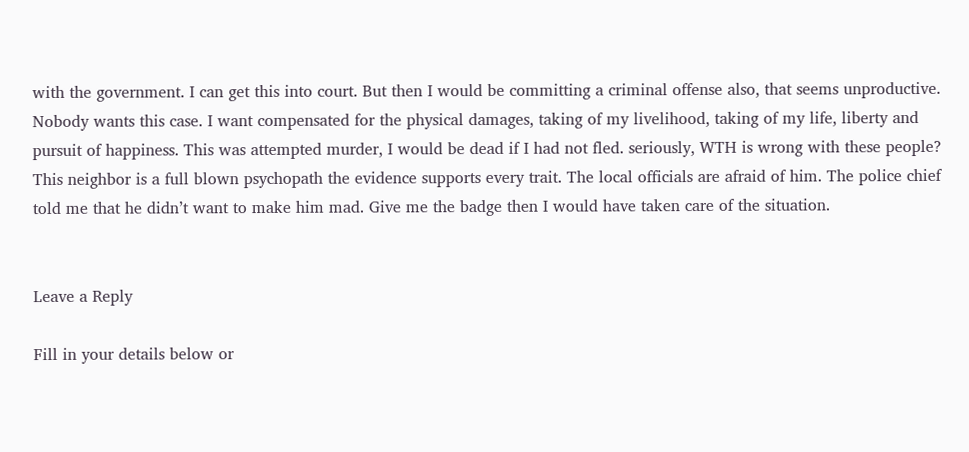with the government. I can get this into court. But then I would be committing a criminal offense also, that seems unproductive. Nobody wants this case. I want compensated for the physical damages, taking of my livelihood, taking of my life, liberty and pursuit of happiness. This was attempted murder, I would be dead if I had not fled. seriously, WTH is wrong with these people? This neighbor is a full blown psychopath the evidence supports every trait. The local officials are afraid of him. The police chief told me that he didn’t want to make him mad. Give me the badge then I would have taken care of the situation.


Leave a Reply

Fill in your details below or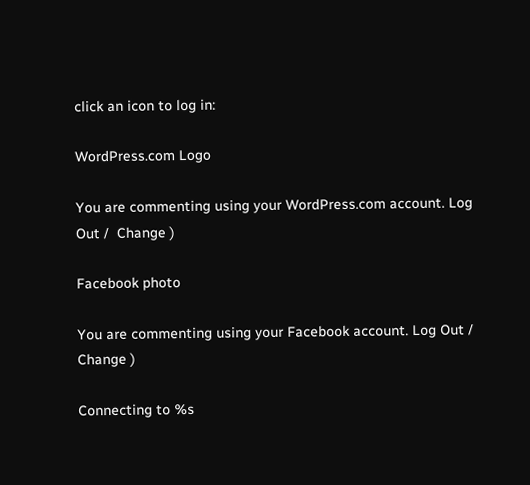click an icon to log in:

WordPress.com Logo

You are commenting using your WordPress.com account. Log Out /  Change )

Facebook photo

You are commenting using your Facebook account. Log Out /  Change )

Connecting to %s